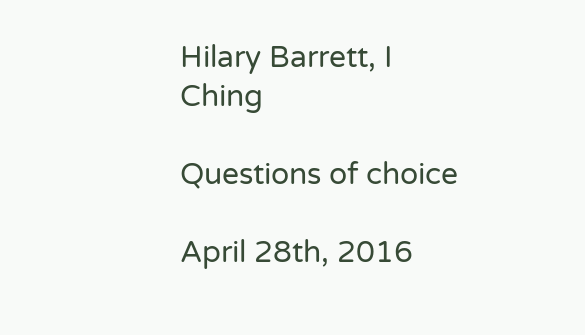Hilary Barrett, I Ching

Questions of choice

April 28th, 2016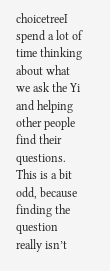choicetreeI spend a lot of time thinking about what we ask the Yi and helping other people find their questions. This is a bit odd, because finding the question really isn’t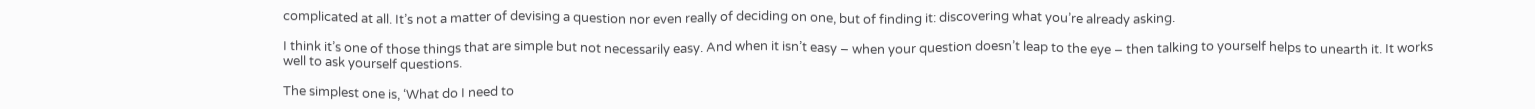complicated at all. It’s not a matter of devising a question nor even really of deciding on one, but of finding it: discovering what you’re already asking.

I think it’s one of those things that are simple but not necessarily easy. And when it isn’t easy – when your question doesn’t leap to the eye – then talking to yourself helps to unearth it. It works well to ask yourself questions.

The simplest one is, ‘What do I need to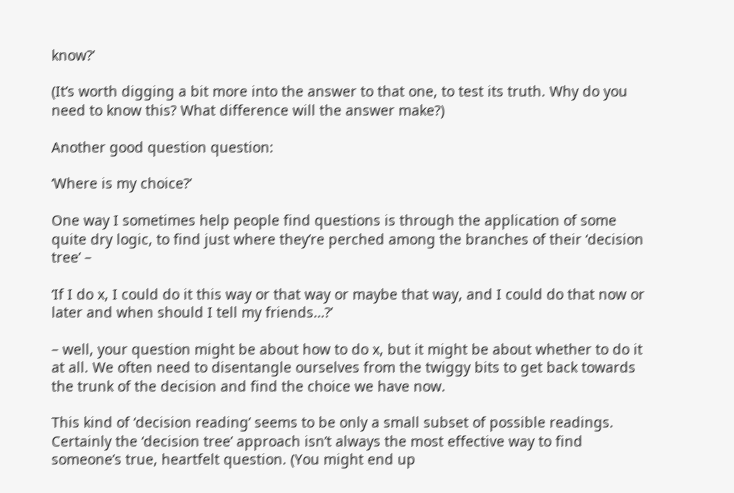know?’

(It’s worth digging a bit more into the answer to that one, to test its truth. Why do you need to know this? What difference will the answer make?)

Another good question question:

‘Where is my choice?’

One way I sometimes help people find questions is through the application of some quite dry logic, to find just where they’re perched among the branches of their ‘decision tree’ –

‘If I do x, I could do it this way or that way or maybe that way, and I could do that now or later and when should I tell my friends…?’

– well, your question might be about how to do x, but it might be about whether to do it at all. We often need to disentangle ourselves from the twiggy bits to get back towards the trunk of the decision and find the choice we have now.

This kind of ‘decision reading’ seems to be only a small subset of possible readings. Certainly the ‘decision tree’ approach isn’t always the most effective way to find someone’s true, heartfelt question. (You might end up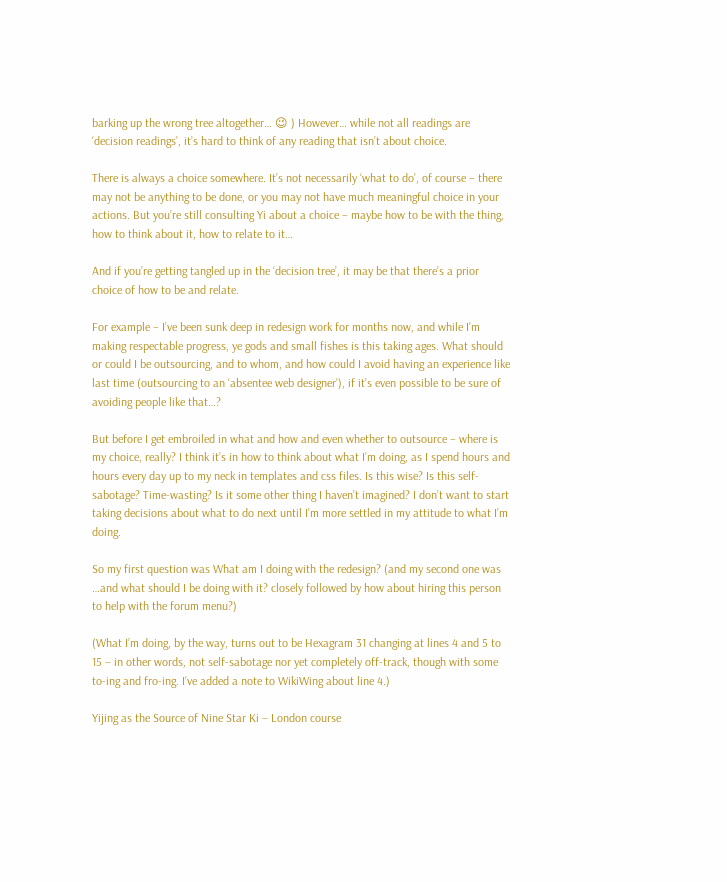barking up the wrong tree altogether… 😉 ) However… while not all readings are ‘decision readings’, it’s hard to think of any reading that isn’t about choice.

There is always a choice somewhere. It’s not necessarily ‘what to do’, of course – there may not be anything to be done, or you may not have much meaningful choice in your actions. But you’re still consulting Yi about a choice – maybe how to be with the thing, how to think about it, how to relate to it…

And if you’re getting tangled up in the ‘decision tree’, it may be that there’s a prior choice of how to be and relate.

For example – I’ve been sunk deep in redesign work for months now, and while I’m making respectable progress, ye gods and small fishes is this taking ages. What should or could I be outsourcing, and to whom, and how could I avoid having an experience like last time (outsourcing to an ‘absentee web designer’), if it’s even possible to be sure of avoiding people like that…?

But before I get embroiled in what and how and even whether to outsource – where is my choice, really? I think it’s in how to think about what I’m doing, as I spend hours and hours every day up to my neck in templates and css files. Is this wise? Is this self-sabotage? Time-wasting? Is it some other thing I haven’t imagined? I don’t want to start taking decisions about what to do next until I’m more settled in my attitude to what I’m doing.

So my first question was What am I doing with the redesign? (and my second one was …and what should I be doing with it? closely followed by how about hiring this person to help with the forum menu?)

(What I’m doing, by the way, turns out to be Hexagram 31 changing at lines 4 and 5 to 15 – in other words, not self-sabotage nor yet completely off-track, though with some to-ing and fro-ing. I’ve added a note to WikiWing about line 4.)

Yijing as the Source of Nine Star Ki – London course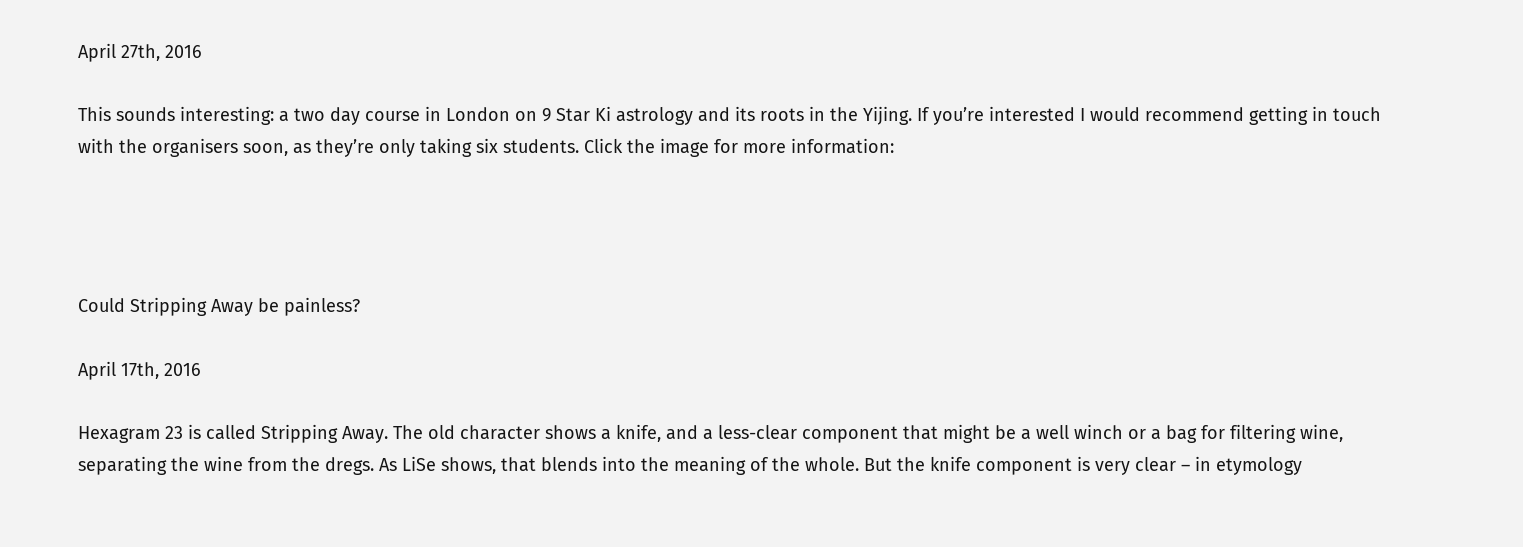April 27th, 2016

This sounds interesting: a two day course in London on 9 Star Ki astrology and its roots in the Yijing. If you’re interested I would recommend getting in touch with the organisers soon, as they’re only taking six students. Click the image for more information:




Could Stripping Away be painless?

April 17th, 2016

Hexagram 23 is called Stripping Away. The old character shows a knife, and a less-clear component that might be a well winch or a bag for filtering wine, separating the wine from the dregs. As LiSe shows, that blends into the meaning of the whole. But the knife component is very clear – in etymology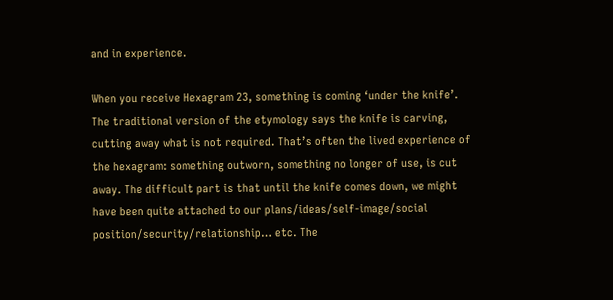and in experience.

When you receive Hexagram 23, something is coming ‘under the knife’. The traditional version of the etymology says the knife is carving, cutting away what is not required. That’s often the lived experience of the hexagram: something outworn, something no longer of use, is cut away. The difficult part is that until the knife comes down, we might have been quite attached to our plans/ideas/self-image/social position/security/relationship… etc. The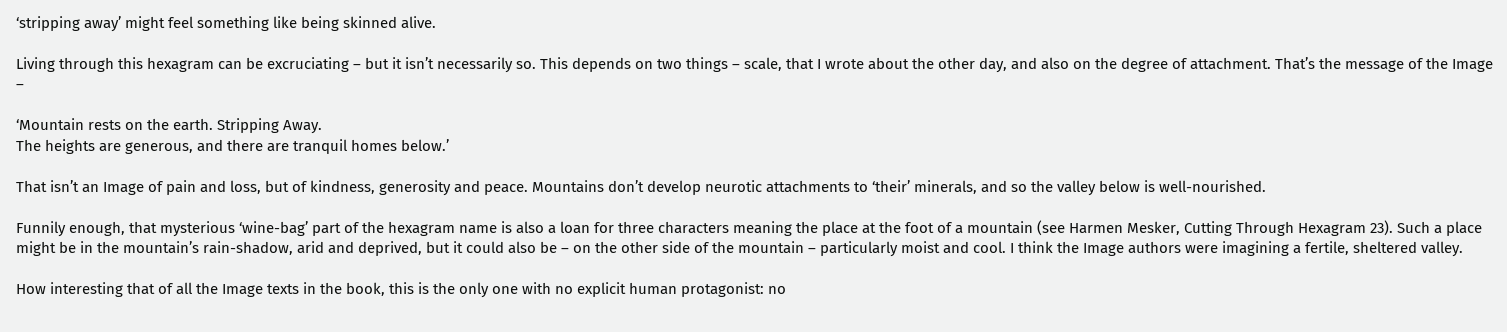‘stripping away’ might feel something like being skinned alive.

Living through this hexagram can be excruciating – but it isn’t necessarily so. This depends on two things – scale, that I wrote about the other day, and also on the degree of attachment. That’s the message of the Image –

‘Mountain rests on the earth. Stripping Away.
The heights are generous, and there are tranquil homes below.’

That isn’t an Image of pain and loss, but of kindness, generosity and peace. Mountains don’t develop neurotic attachments to ‘their’ minerals, and so the valley below is well-nourished.

Funnily enough, that mysterious ‘wine-bag’ part of the hexagram name is also a loan for three characters meaning the place at the foot of a mountain (see Harmen Mesker, Cutting Through Hexagram 23). Such a place might be in the mountain’s rain-shadow, arid and deprived, but it could also be – on the other side of the mountain – particularly moist and cool. I think the Image authors were imagining a fertile, sheltered valley.

How interesting that of all the Image texts in the book, this is the only one with no explicit human protagonist: no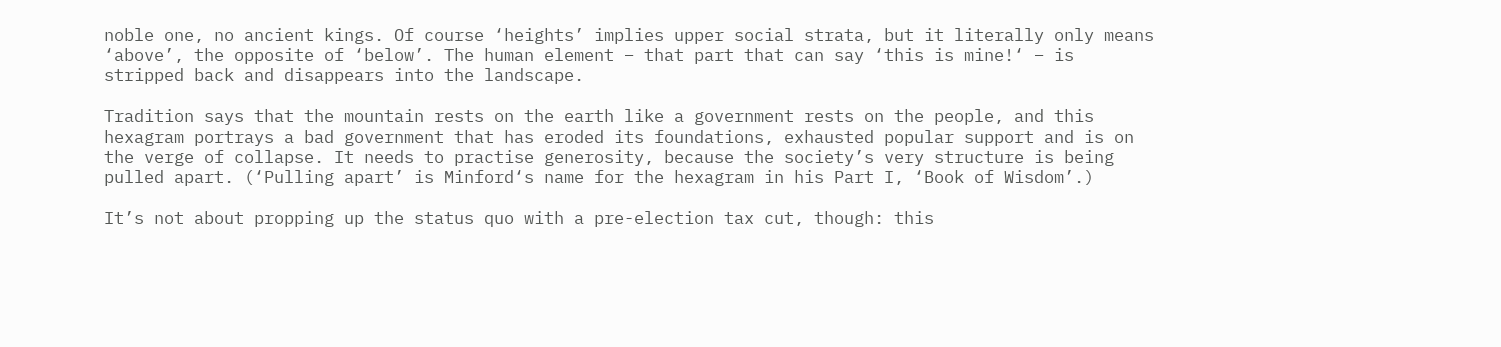noble one, no ancient kings. Of course ‘heights’ implies upper social strata, but it literally only means ‘above’, the opposite of ‘below’. The human element – that part that can say ‘this is mine!‘ – is stripped back and disappears into the landscape.

Tradition says that the mountain rests on the earth like a government rests on the people, and this hexagram portrays a bad government that has eroded its foundations, exhausted popular support and is on the verge of collapse. It needs to practise generosity, because the society’s very structure is being pulled apart. (‘Pulling apart’ is Minford‘s name for the hexagram in his Part I, ‘Book of Wisdom’.)

It’s not about propping up the status quo with a pre-election tax cut, though: this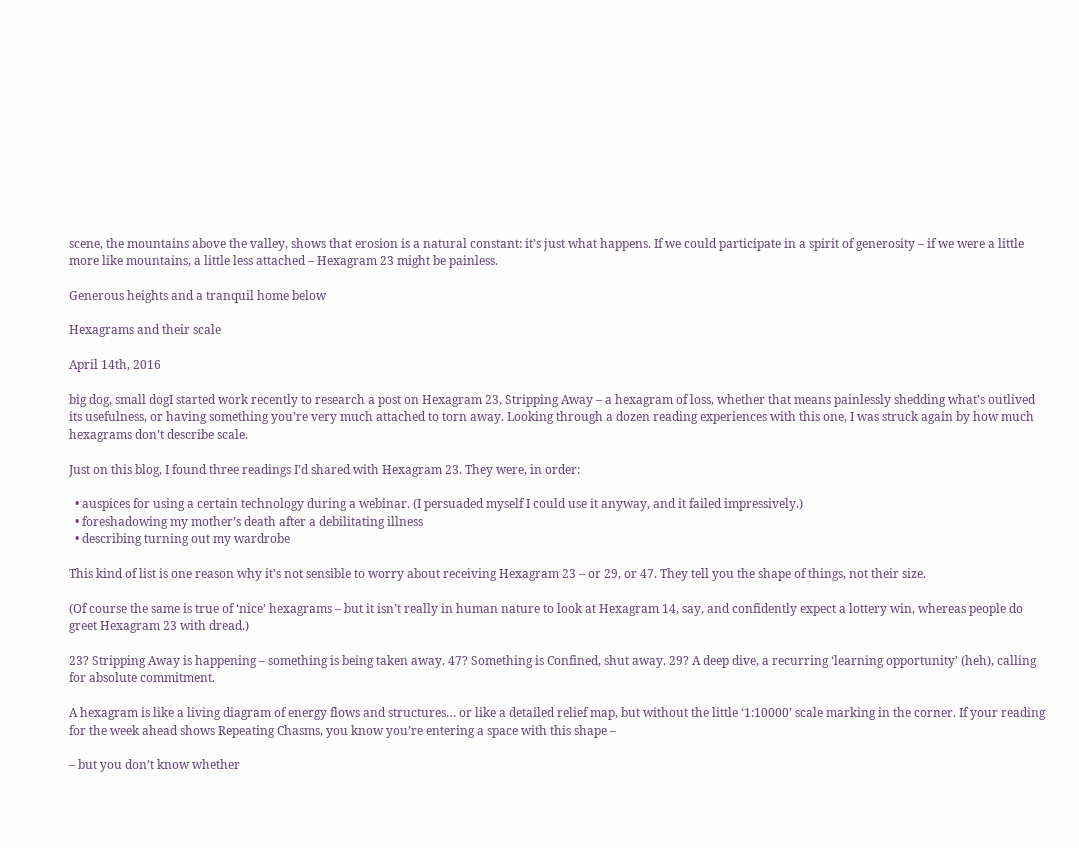scene, the mountains above the valley, shows that erosion is a natural constant: it’s just what happens. If we could participate in a spirit of generosity – if we were a little more like mountains, a little less attached – Hexagram 23 might be painless.

Generous heights and a tranquil home below

Hexagrams and their scale

April 14th, 2016

big dog, small dogI started work recently to research a post on Hexagram 23, Stripping Away – a hexagram of loss, whether that means painlessly shedding what’s outlived its usefulness, or having something you’re very much attached to torn away. Looking through a dozen reading experiences with this one, I was struck again by how much hexagrams don’t describe scale.

Just on this blog, I found three readings I’d shared with Hexagram 23. They were, in order:

  • auspices for using a certain technology during a webinar. (I persuaded myself I could use it anyway, and it failed impressively.)
  • foreshadowing my mother’s death after a debilitating illness
  • describing turning out my wardrobe

This kind of list is one reason why it’s not sensible to worry about receiving Hexagram 23 – or 29, or 47. They tell you the shape of things, not their size.

(Of course the same is true of ‘nice’ hexagrams – but it isn’t really in human nature to look at Hexagram 14, say, and confidently expect a lottery win, whereas people do greet Hexagram 23 with dread.)

23? Stripping Away is happening – something is being taken away. 47? Something is Confined, shut away. 29? A deep dive, a recurring ‘learning opportunity’ (heh), calling for absolute commitment.

A hexagram is like a living diagram of energy flows and structures… or like a detailed relief map, but without the little ‘1:10000’ scale marking in the corner. If your reading for the week ahead shows Repeating Chasms, you know you’re entering a space with this shape –

– but you don’t know whether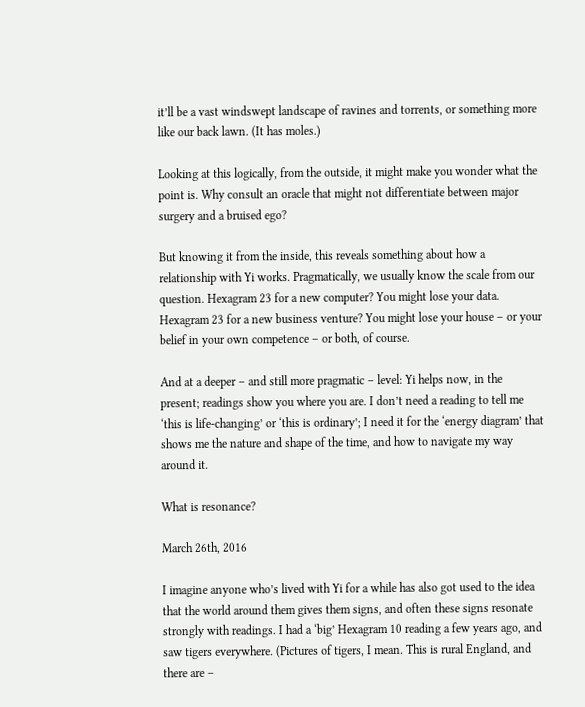it’ll be a vast windswept landscape of ravines and torrents, or something more like our back lawn. (It has moles.)

Looking at this logically, from the outside, it might make you wonder what the point is. Why consult an oracle that might not differentiate between major surgery and a bruised ego?

But knowing it from the inside, this reveals something about how a relationship with Yi works. Pragmatically, we usually know the scale from our question. Hexagram 23 for a new computer? You might lose your data. Hexagram 23 for a new business venture? You might lose your house – or your belief in your own competence – or both, of course.

And at a deeper – and still more pragmatic – level: Yi helps now, in the present; readings show you where you are. I don’t need a reading to tell me ‘this is life-changing’ or ‘this is ordinary’; I need it for the ‘energy diagram’ that shows me the nature and shape of the time, and how to navigate my way around it.

What is resonance?

March 26th, 2016

I imagine anyone who’s lived with Yi for a while has also got used to the idea that the world around them gives them signs, and often these signs resonate strongly with readings. I had a ‘big’ Hexagram 10 reading a few years ago, and saw tigers everywhere. (Pictures of tigers, I mean. This is rural England, and there are –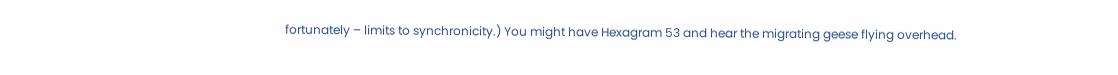fortunately – limits to synchronicity.) You might have Hexagram 53 and hear the migrating geese flying overhead.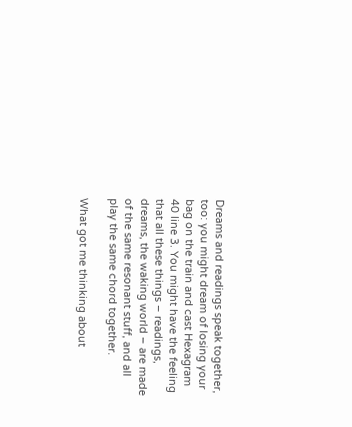Dreams and readings speak together, too: you might dream of losing your bag on the train and cast Hexagram 40 line 3. You might have the feeling that all these things – readings, dreams, the waking world – are made of the same resonant stuff, and all play the same chord together.

What got me thinking about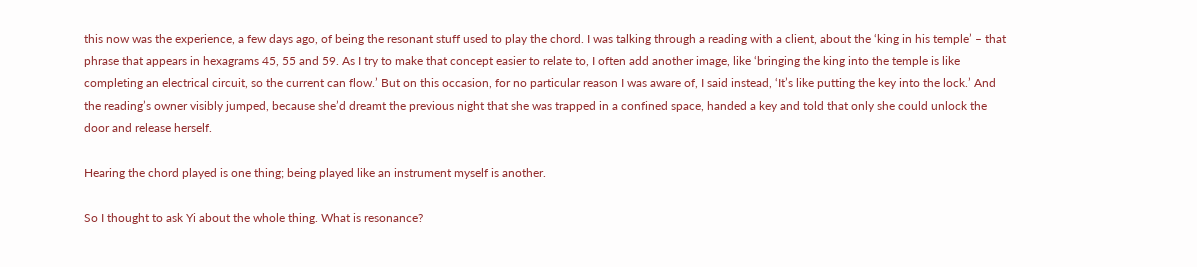this now was the experience, a few days ago, of being the resonant stuff used to play the chord. I was talking through a reading with a client, about the ‘king in his temple’ – that phrase that appears in hexagrams 45, 55 and 59. As I try to make that concept easier to relate to, I often add another image, like ‘bringing the king into the temple is like completing an electrical circuit, so the current can flow.’ But on this occasion, for no particular reason I was aware of, I said instead, ‘It’s like putting the key into the lock.’ And the reading’s owner visibly jumped, because she’d dreamt the previous night that she was trapped in a confined space, handed a key and told that only she could unlock the door and release herself.

Hearing the chord played is one thing; being played like an instrument myself is another.

So I thought to ask Yi about the whole thing. What is resonance?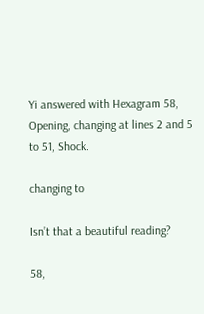Yi answered with Hexagram 58, Opening, changing at lines 2 and 5 to 51, Shock.

changing to

Isn’t that a beautiful reading?

58,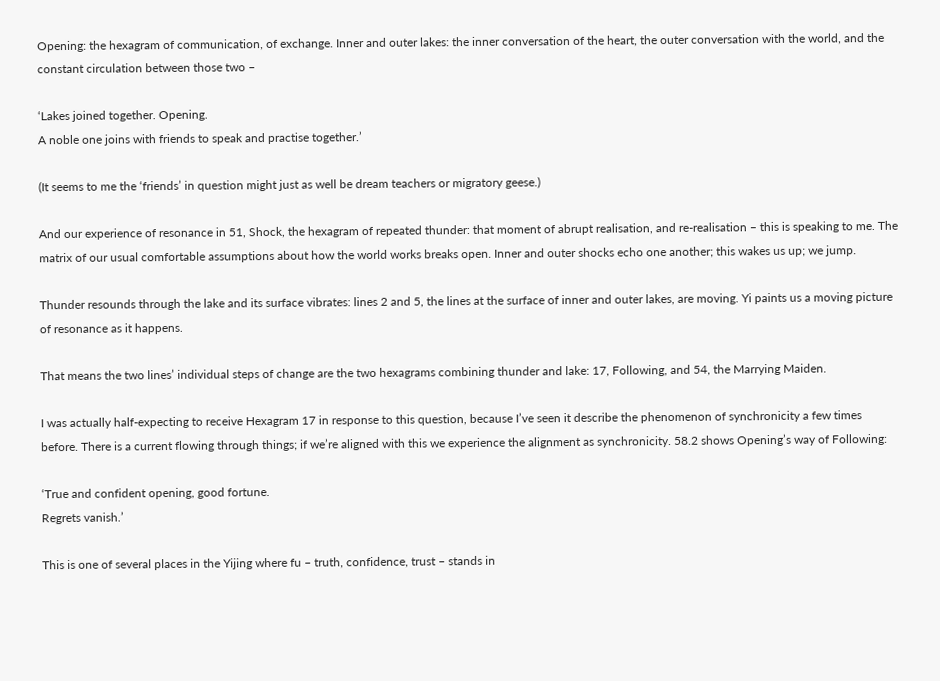Opening: the hexagram of communication, of exchange. Inner and outer lakes: the inner conversation of the heart, the outer conversation with the world, and the constant circulation between those two –

‘Lakes joined together. Opening.
A noble one joins with friends to speak and practise together.’

(It seems to me the ‘friends’ in question might just as well be dream teachers or migratory geese.)

And our experience of resonance in 51, Shock, the hexagram of repeated thunder: that moment of abrupt realisation, and re-realisation – this is speaking to me. The matrix of our usual comfortable assumptions about how the world works breaks open. Inner and outer shocks echo one another; this wakes us up; we jump.

Thunder resounds through the lake and its surface vibrates: lines 2 and 5, the lines at the surface of inner and outer lakes, are moving. Yi paints us a moving picture of resonance as it happens.

That means the two lines’ individual steps of change are the two hexagrams combining thunder and lake: 17, Following, and 54, the Marrying Maiden.

I was actually half-expecting to receive Hexagram 17 in response to this question, because I’ve seen it describe the phenomenon of synchronicity a few times before. There is a current flowing through things; if we’re aligned with this we experience the alignment as synchronicity. 58.2 shows Opening’s way of Following:

‘True and confident opening, good fortune.
Regrets vanish.’

This is one of several places in the Yijing where fu – truth, confidence, trust – stands in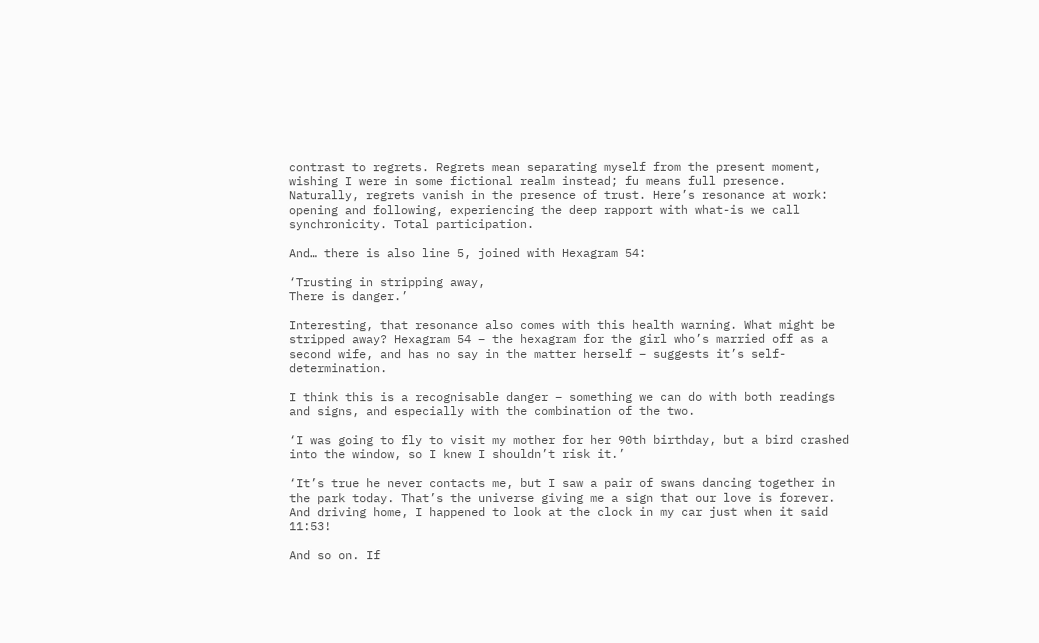contrast to regrets. Regrets mean separating myself from the present moment, wishing I were in some fictional realm instead; fu means full presence. Naturally, regrets vanish in the presence of trust. Here’s resonance at work: opening and following, experiencing the deep rapport with what-is we call synchronicity. Total participation.

And… there is also line 5, joined with Hexagram 54:

‘Trusting in stripping away,
There is danger.’

Interesting, that resonance also comes with this health warning. What might be stripped away? Hexagram 54 – the hexagram for the girl who’s married off as a second wife, and has no say in the matter herself – suggests it’s self-determination.

I think this is a recognisable danger – something we can do with both readings and signs, and especially with the combination of the two.

‘I was going to fly to visit my mother for her 90th birthday, but a bird crashed into the window, so I knew I shouldn’t risk it.’

‘It’s true he never contacts me, but I saw a pair of swans dancing together in the park today. That’s the universe giving me a sign that our love is forever. And driving home, I happened to look at the clock in my car just when it said 11:53!

And so on. If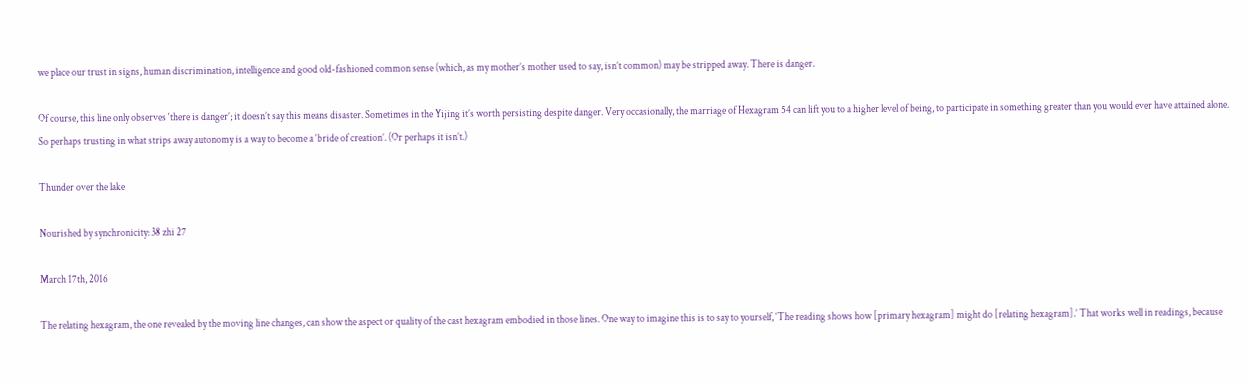we place our trust in signs, human discrimination, intelligence and good old-fashioned common sense (which, as my mother’s mother used to say, isn’t common) may be stripped away. There is danger.

Of course, this line only observes ‘there is danger’; it doesn’t say this means disaster. Sometimes in the Yijing it’s worth persisting despite danger. Very occasionally, the marriage of Hexagram 54 can lift you to a higher level of being, to participate in something greater than you would ever have attained alone. So perhaps trusting in what strips away autonomy is a way to become a ‘bride of creation’. (Or perhaps it isn’t.)

Thunder over the lake

Nourished by synchronicity: 38 zhi 27

March 17th, 2016

The relating hexagram, the one revealed by the moving line changes, can show the aspect or quality of the cast hexagram embodied in those lines. One way to imagine this is to say to yourself, ‘The reading shows how [primary hexagram] might do [relating hexagram].’ That works well in readings, because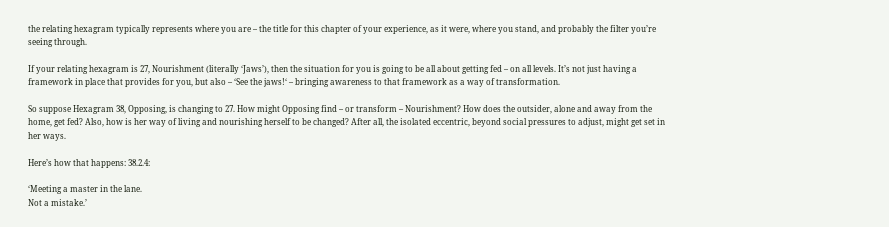the relating hexagram typically represents where you are – the title for this chapter of your experience, as it were, where you stand, and probably the filter you’re seeing through.

If your relating hexagram is 27, Nourishment (literally ‘Jaws’), then the situation for you is going to be all about getting fed – on all levels. It’s not just having a framework in place that provides for you, but also – ‘See the jaws!‘ – bringing awareness to that framework as a way of transformation.

So suppose Hexagram 38, Opposing, is changing to 27. How might Opposing find – or transform – Nourishment? How does the outsider, alone and away from the home, get fed? Also, how is her way of living and nourishing herself to be changed? After all, the isolated eccentric, beyond social pressures to adjust, might get set in her ways.

Here’s how that happens: 38.2.4:

‘Meeting a master in the lane.
Not a mistake.’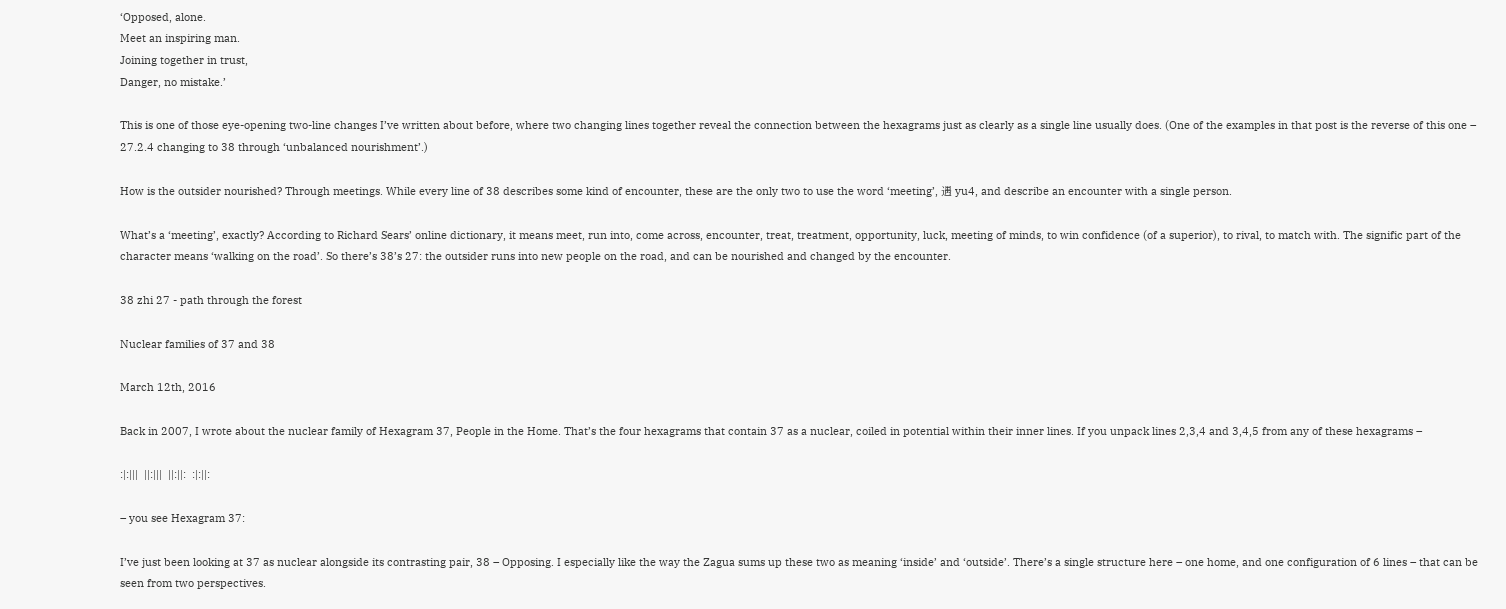‘Opposed, alone.
Meet an inspiring man.
Joining together in trust,
Danger, no mistake.’

This is one of those eye-opening two-line changes I’ve written about before, where two changing lines together reveal the connection between the hexagrams just as clearly as a single line usually does. (One of the examples in that post is the reverse of this one – 27.2.4 changing to 38 through ‘unbalanced nourishment’.)

How is the outsider nourished? Through meetings. While every line of 38 describes some kind of encounter, these are the only two to use the word ‘meeting’, 遇 yu4, and describe an encounter with a single person.

What’s a ‘meeting’, exactly? According to Richard Sears’ online dictionary, it means meet, run into, come across, encounter, treat, treatment, opportunity, luck, meeting of minds, to win confidence (of a superior), to rival, to match with. The signific part of the character means ‘walking on the road’. So there’s 38’s 27: the outsider runs into new people on the road, and can be nourished and changed by the encounter.

38 zhi 27 - path through the forest

Nuclear families of 37 and 38

March 12th, 2016

Back in 2007, I wrote about the nuclear family of Hexagram 37, People in the Home. That’s the four hexagrams that contain 37 as a nuclear, coiled in potential within their inner lines. If you unpack lines 2,3,4 and 3,4,5 from any of these hexagrams –

:|:|||  ||:|||  ||:||:  :|:||:

– you see Hexagram 37:

I’ve just been looking at 37 as nuclear alongside its contrasting pair, 38 – Opposing. I especially like the way the Zagua sums up these two as meaning ‘inside’ and ‘outside’. There’s a single structure here – one home, and one configuration of 6 lines – that can be seen from two perspectives.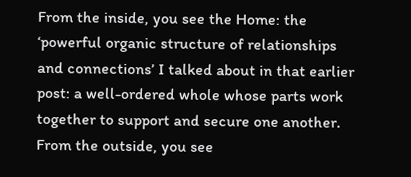From the inside, you see the Home: the ‘powerful organic structure of relationships and connections’ I talked about in that earlier post: a well-ordered whole whose parts work together to support and secure one another. From the outside, you see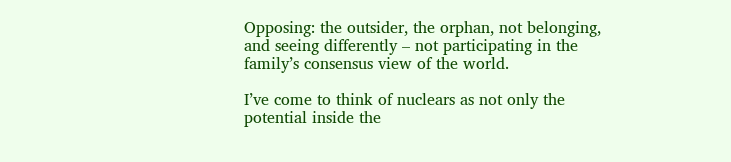Opposing: the outsider, the orphan, not belonging, and seeing differently – not participating in the family’s consensus view of the world.

I’ve come to think of nuclears as not only the potential inside the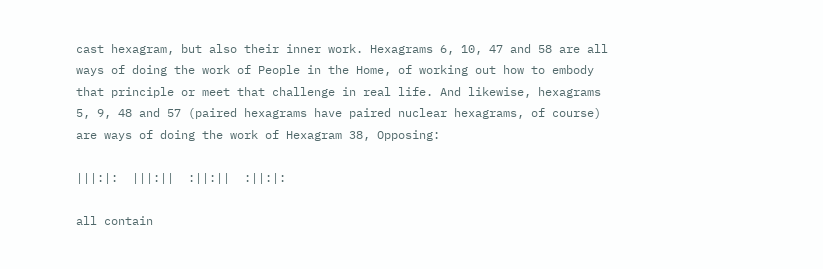cast hexagram, but also their inner work. Hexagrams 6, 10, 47 and 58 are all ways of doing the work of People in the Home, of working out how to embody that principle or meet that challenge in real life. And likewise, hexagrams 5, 9, 48 and 57 (paired hexagrams have paired nuclear hexagrams, of course) are ways of doing the work of Hexagram 38, Opposing:

|||:|:  |||:||  :||:||  :||:|:

all contain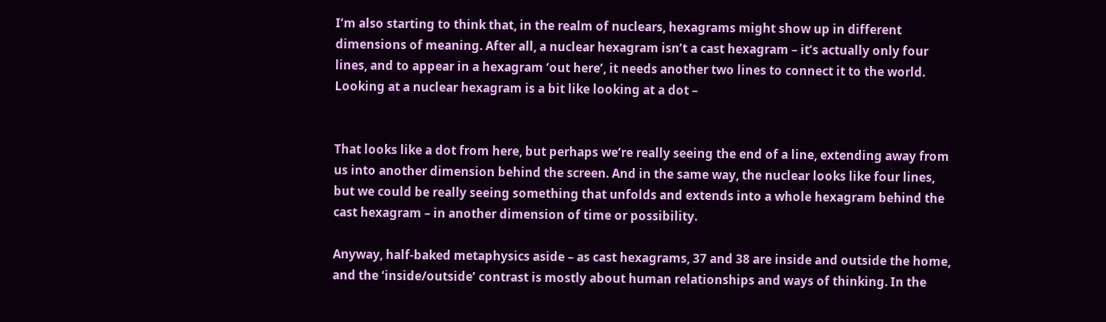I’m also starting to think that, in the realm of nuclears, hexagrams might show up in different dimensions of meaning. After all, a nuclear hexagram isn’t a cast hexagram – it’s actually only four lines, and to appear in a hexagram ‘out here’, it needs another two lines to connect it to the world. Looking at a nuclear hexagram is a bit like looking at a dot –


That looks like a dot from here, but perhaps we’re really seeing the end of a line, extending away from us into another dimension behind the screen. And in the same way, the nuclear looks like four lines, but we could be really seeing something that unfolds and extends into a whole hexagram behind the cast hexagram – in another dimension of time or possibility.

Anyway, half-baked metaphysics aside – as cast hexagrams, 37 and 38 are inside and outside the home, and the ‘inside/outside’ contrast is mostly about human relationships and ways of thinking. In the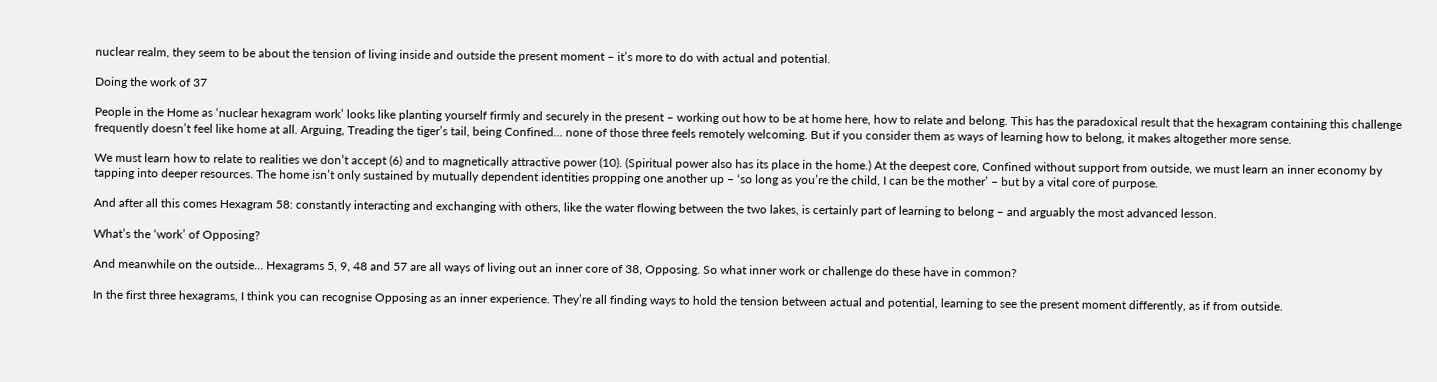nuclear realm, they seem to be about the tension of living inside and outside the present moment – it’s more to do with actual and potential.

Doing the work of 37

People in the Home as ‘nuclear hexagram work’ looks like planting yourself firmly and securely in the present – working out how to be at home here, how to relate and belong. This has the paradoxical result that the hexagram containing this challenge frequently doesn’t feel like home at all. Arguing, Treading the tiger’s tail, being Confined… none of those three feels remotely welcoming. But if you consider them as ways of learning how to belong, it makes altogether more sense.

We must learn how to relate to realities we don’t accept (6) and to magnetically attractive power (10). (Spiritual power also has its place in the home.) At the deepest core, Confined without support from outside, we must learn an inner economy by tapping into deeper resources. The home isn’t only sustained by mutually dependent identities propping one another up – ‘so long as you’re the child, I can be the mother’ – but by a vital core of purpose.

And after all this comes Hexagram 58: constantly interacting and exchanging with others, like the water flowing between the two lakes, is certainly part of learning to belong – and arguably the most advanced lesson.

What’s the ‘work’ of Opposing?

And meanwhile on the outside… Hexagrams 5, 9, 48 and 57 are all ways of living out an inner core of 38, Opposing. So what inner work or challenge do these have in common?

In the first three hexagrams, I think you can recognise Opposing as an inner experience. They’re all finding ways to hold the tension between actual and potential, learning to see the present moment differently, as if from outside.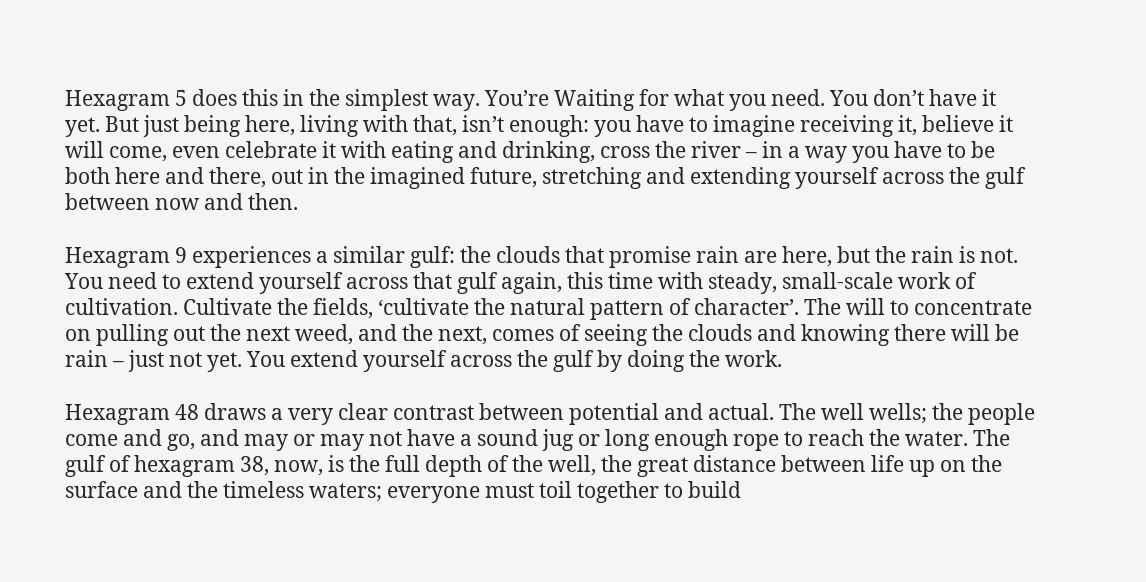Hexagram 5 does this in the simplest way. You’re Waiting for what you need. You don’t have it yet. But just being here, living with that, isn’t enough: you have to imagine receiving it, believe it will come, even celebrate it with eating and drinking, cross the river – in a way you have to be both here and there, out in the imagined future, stretching and extending yourself across the gulf between now and then.

Hexagram 9 experiences a similar gulf: the clouds that promise rain are here, but the rain is not. You need to extend yourself across that gulf again, this time with steady, small-scale work of cultivation. Cultivate the fields, ‘cultivate the natural pattern of character’. The will to concentrate on pulling out the next weed, and the next, comes of seeing the clouds and knowing there will be rain – just not yet. You extend yourself across the gulf by doing the work.

Hexagram 48 draws a very clear contrast between potential and actual. The well wells; the people come and go, and may or may not have a sound jug or long enough rope to reach the water. The gulf of hexagram 38, now, is the full depth of the well, the great distance between life up on the surface and the timeless waters; everyone must toil together to build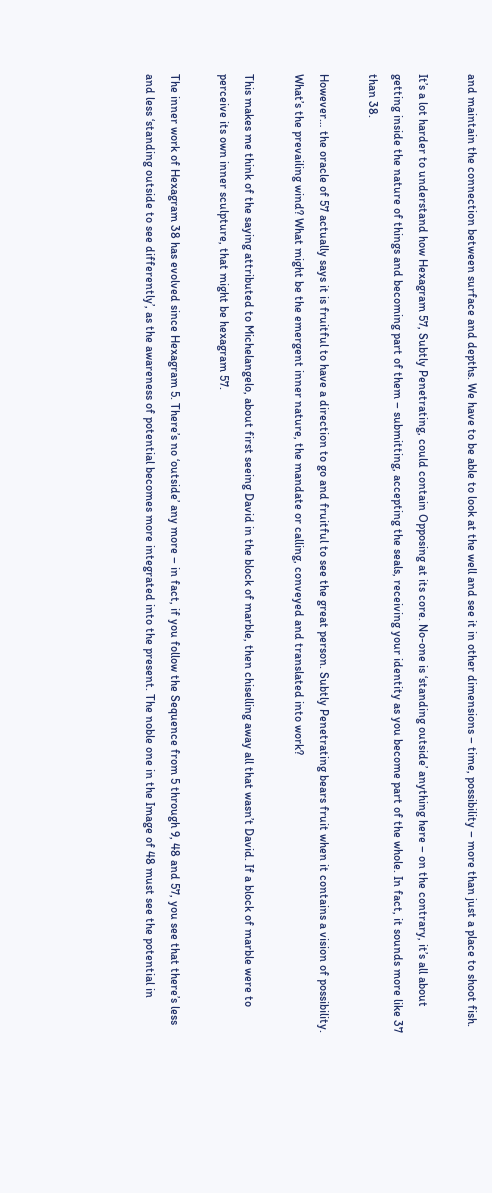and maintain the connection between surface and depths. We have to be able to look at the well and see it in other dimensions – time, possibility – more than just a place to shoot fish.

It’s a lot harder to understand how Hexagram 57, Subtly Penetrating, could contain Opposing at its core. No-one is ‘standing outside’ anything here – on the contrary, it’s all about getting inside the nature of things and becoming part of them – submitting, accepting the seals, receiving your identity as you become part of the whole. In fact, it sounds more like 37 than 38.

However… the oracle of 57 actually says it is fruitful to have a direction to go and fruitful to see the great person. Subtly Penetrating bears fruit when it contains a vision of possibility. What’s the prevailing wind? What might be the emergent inner nature, the mandate or calling, conveyed and translated into work?

This makes me think of the saying attributed to Michelangelo, about first seeing David in the block of marble, then chiselling away all that wasn’t David. If a block of marble were to perceive its own inner sculpture, that might be hexagram 57.

The inner work of Hexagram 38 has evolved since Hexagram 5. There’s no ‘outside’ any more – in fact, if you follow the Sequence from 5 through 9, 48 and 57, you see that there’s less and less ‘standing outside to see differently’, as the awareness of potential becomes more integrated into the present. The noble one in the Image of 48 must see the potential in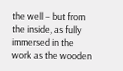the well – but from the inside, as fully immersed in the work as the wooden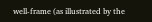well-frame (as illustrated by the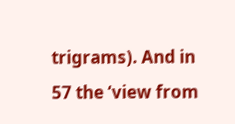trigrams). And in 57 the ‘view from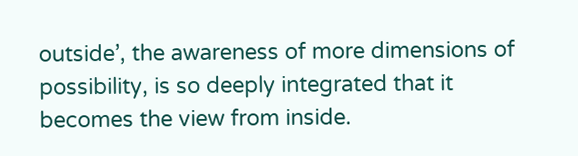outside’, the awareness of more dimensions of possibility, is so deeply integrated that it becomes the view from inside.